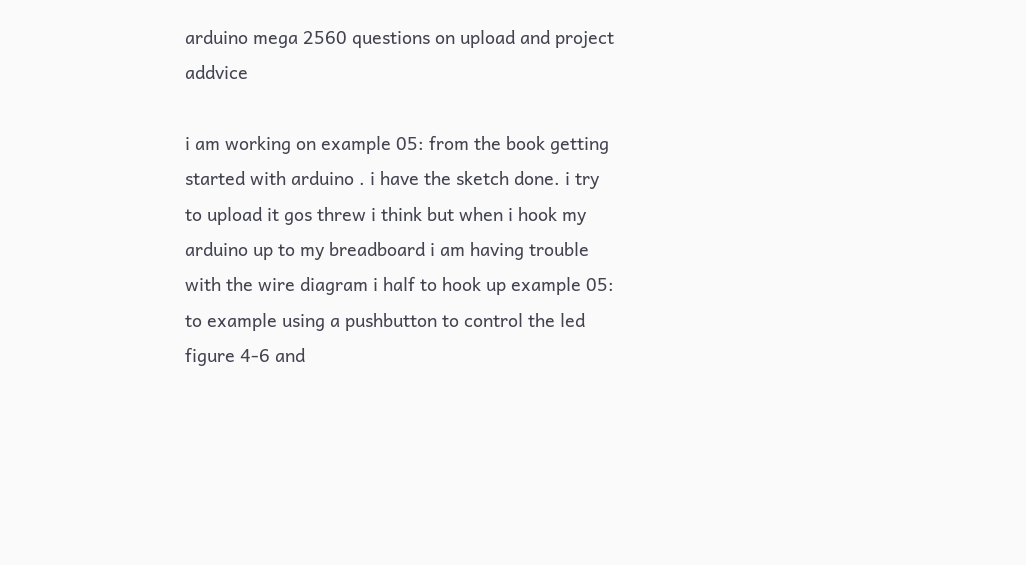arduino mega 2560 questions on upload and project addvice

i am working on example 05: from the book getting started with arduino . i have the sketch done. i try to upload it gos threw i think but when i hook my arduino up to my breadboard i am having trouble with the wire diagram i half to hook up example 05: to example using a pushbutton to control the led figure 4-6 and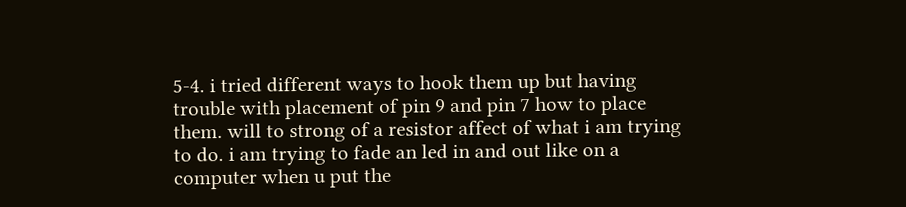5-4. i tried different ways to hook them up but having trouble with placement of pin 9 and pin 7 how to place them. will to strong of a resistor affect of what i am trying to do. i am trying to fade an led in and out like on a computer when u put the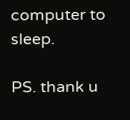computer to sleep.

PS. thank u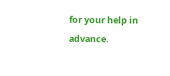for your help in advance.